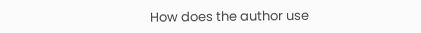How does the author use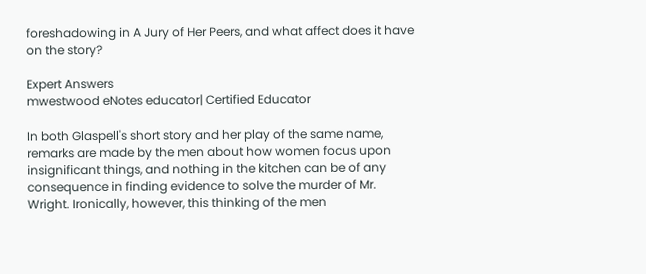foreshadowing in A Jury of Her Peers, and what affect does it have on the story?

Expert Answers
mwestwood eNotes educator| Certified Educator

In both Glaspell's short story and her play of the same name, remarks are made by the men about how women focus upon insignificant things, and nothing in the kitchen can be of any consequence in finding evidence to solve the murder of Mr. Wright. Ironically, however, this thinking of the men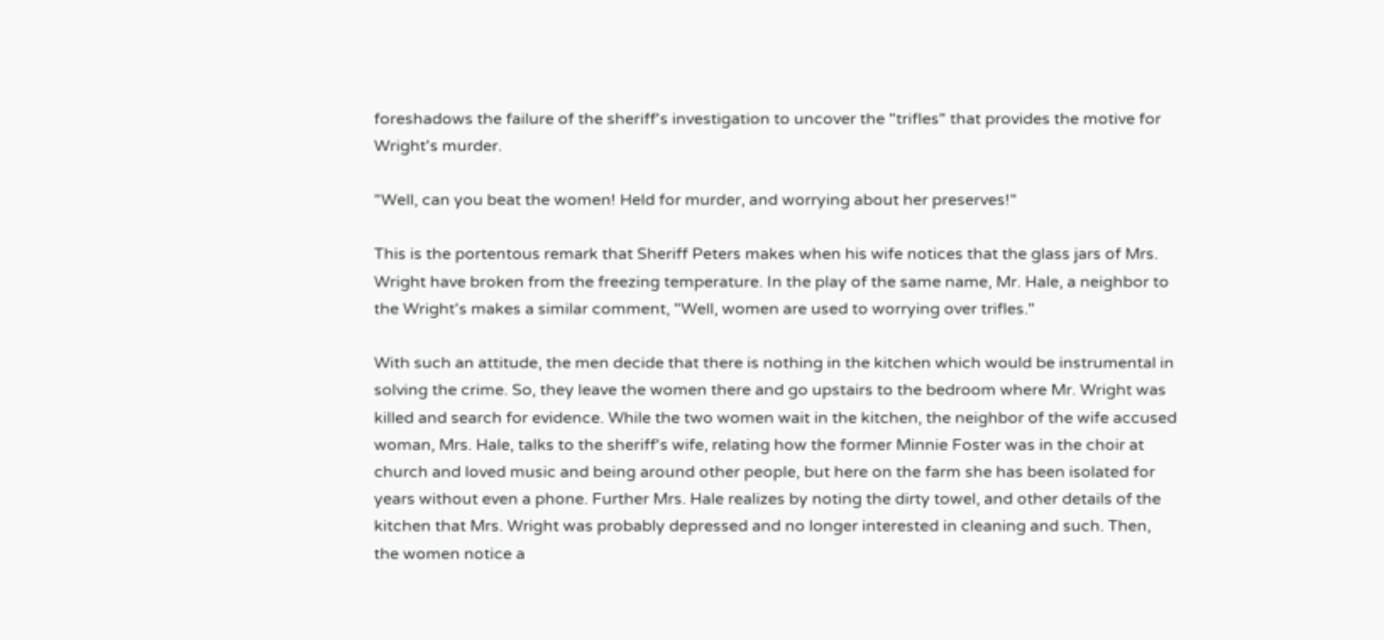foreshadows the failure of the sheriff's investigation to uncover the "trifles" that provides the motive for Wright's murder.

"Well, can you beat the women! Held for murder, and worrying about her preserves!"

This is the portentous remark that Sheriff Peters makes when his wife notices that the glass jars of Mrs. Wright have broken from the freezing temperature. In the play of the same name, Mr. Hale, a neighbor to the Wright's makes a similar comment, "Well, women are used to worrying over trifles."

With such an attitude, the men decide that there is nothing in the kitchen which would be instrumental in solving the crime. So, they leave the women there and go upstairs to the bedroom where Mr. Wright was killed and search for evidence. While the two women wait in the kitchen, the neighbor of the wife accused woman, Mrs. Hale, talks to the sheriff's wife, relating how the former Minnie Foster was in the choir at church and loved music and being around other people, but here on the farm she has been isolated for years without even a phone. Further Mrs. Hale realizes by noting the dirty towel, and other details of the kitchen that Mrs. Wright was probably depressed and no longer interested in cleaning and such. Then, the women notice a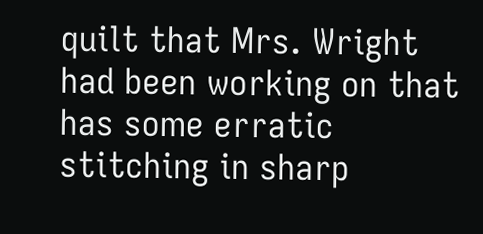quilt that Mrs. Wright had been working on that has some erratic stitching in sharp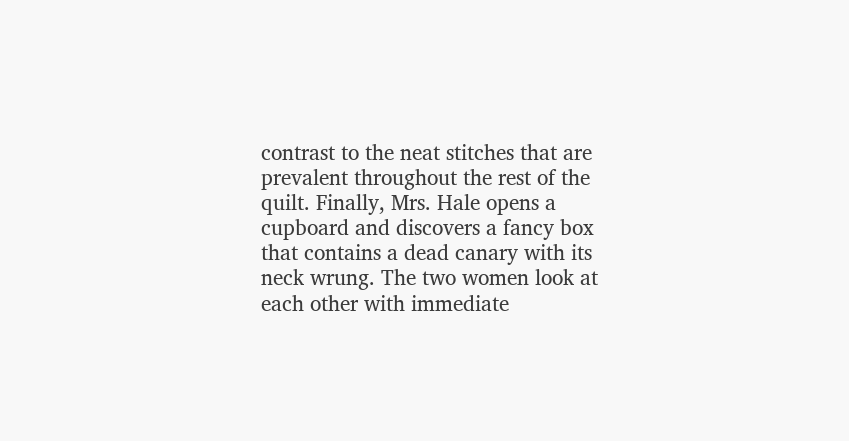contrast to the neat stitches that are prevalent throughout the rest of the quilt. Finally, Mrs. Hale opens a cupboard and discovers a fancy box that contains a dead canary with its neck wrung. The two women look at each other with immediate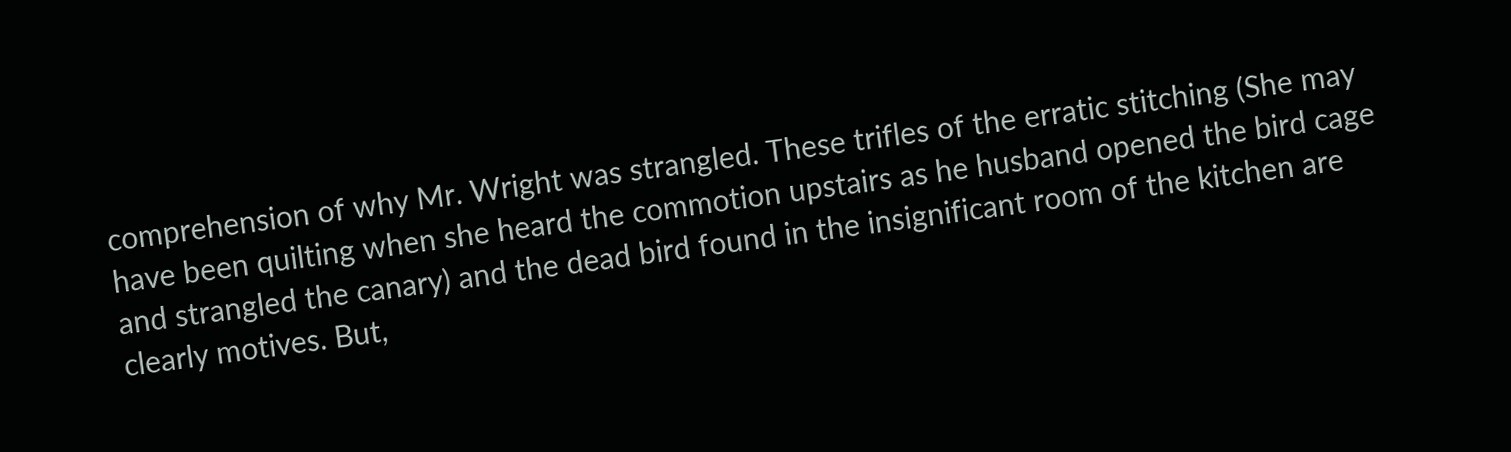comprehension of why Mr. Wright was strangled. These trifles of the erratic stitching (She may have been quilting when she heard the commotion upstairs as he husband opened the bird cage and strangled the canary) and the dead bird found in the insignificant room of the kitchen are clearly motives. But,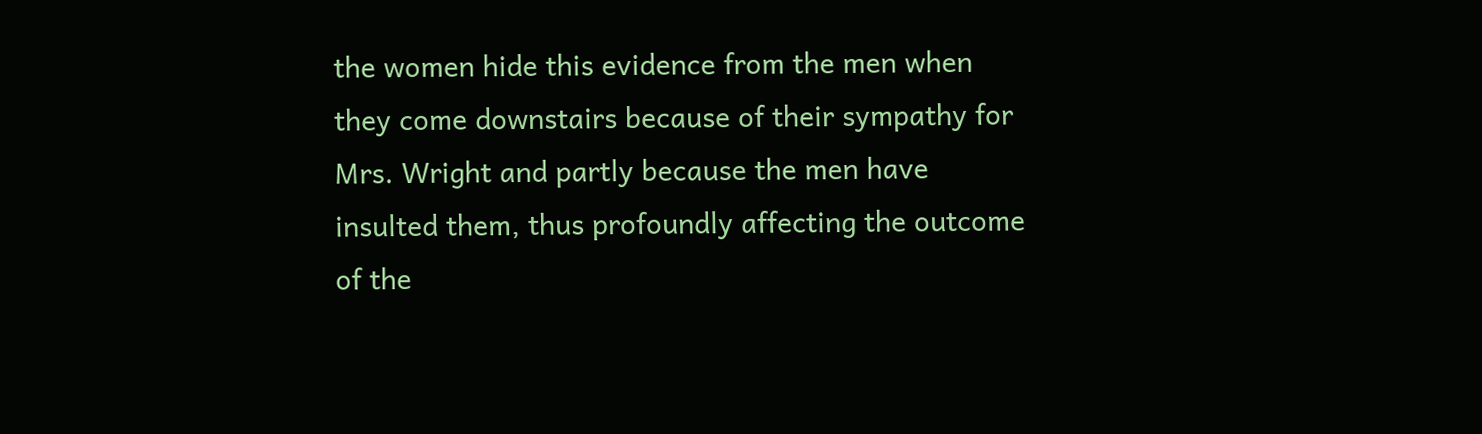the women hide this evidence from the men when they come downstairs because of their sympathy for Mrs. Wright and partly because the men have insulted them, thus profoundly affecting the outcome of the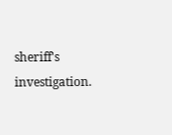sheriff's investigation.